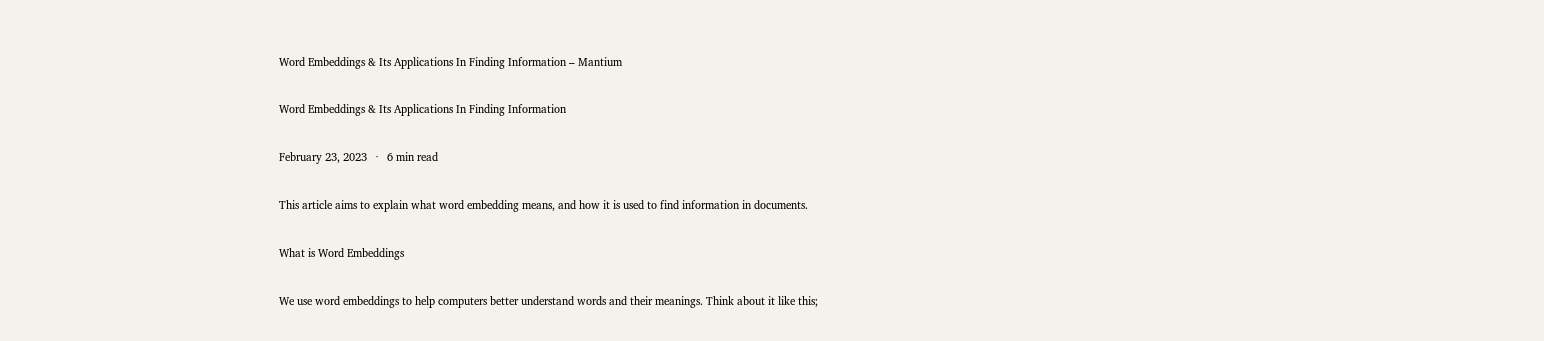Word Embeddings & Its Applications In Finding Information – Mantium

Word Embeddings & Its Applications In Finding Information

February 23, 2023   ·   6 min read

This article aims to explain what word embedding means, and how it is used to find information in documents.

What is Word Embeddings

We use word embeddings to help computers better understand words and their meanings. Think about it like this;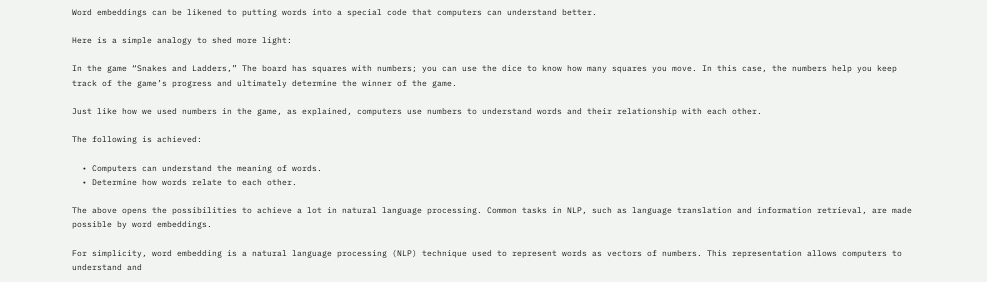Word embeddings can be likened to putting words into a special code that computers can understand better.

Here is a simple analogy to shed more light:

In the game “Snakes and Ladders,” The board has squares with numbers; you can use the dice to know how many squares you move. In this case, the numbers help you keep track of the game’s progress and ultimately determine the winner of the game.

Just like how we used numbers in the game, as explained, computers use numbers to understand words and their relationship with each other.

The following is achieved:

  • Computers can understand the meaning of words.
  • Determine how words relate to each other.

The above opens the possibilities to achieve a lot in natural language processing. Common tasks in NLP, such as language translation and information retrieval, are made possible by word embeddings.

For simplicity, word embedding is a natural language processing (NLP) technique used to represent words as vectors of numbers. This representation allows computers to understand and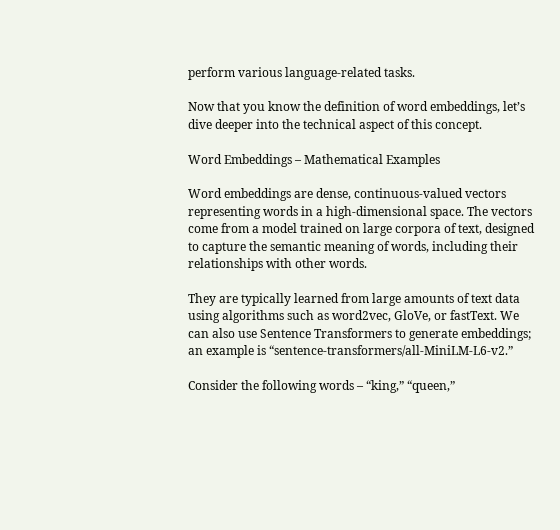perform various language-related tasks.

Now that you know the definition of word embeddings, let’s dive deeper into the technical aspect of this concept.

Word Embeddings – Mathematical Examples

Word embeddings are dense, continuous-valued vectors representing words in a high-dimensional space. The vectors come from a model trained on large corpora of text, designed to capture the semantic meaning of words, including their relationships with other words.

They are typically learned from large amounts of text data using algorithms such as word2vec, GloVe, or fastText. We can also use Sentence Transformers to generate embeddings; an example is “sentence-transformers/all-MiniLM-L6-v2.”

Consider the following words – “king,” “queen,”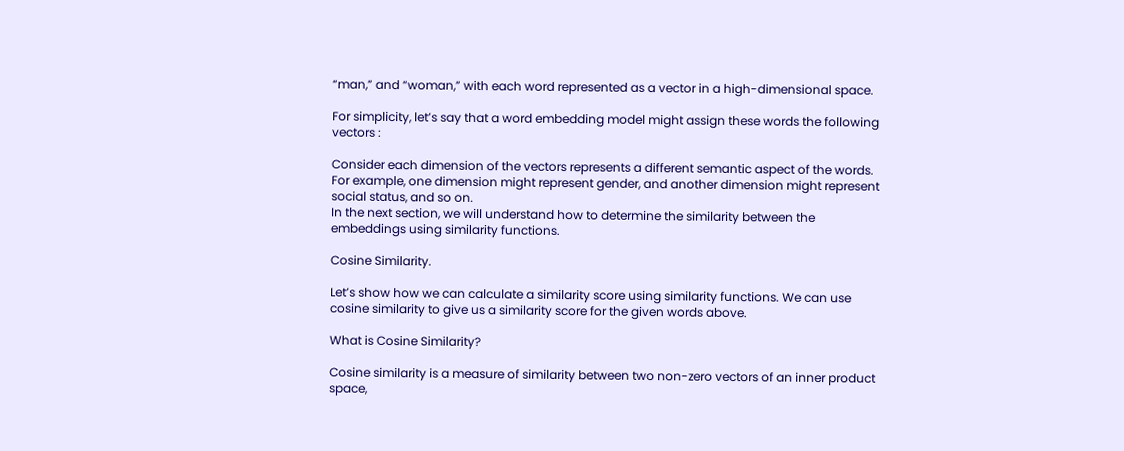“man,” and “woman,” with each word represented as a vector in a high-dimensional space.

For simplicity, let’s say that a word embedding model might assign these words the following vectors :

Consider each dimension of the vectors represents a different semantic aspect of the words. For example, one dimension might represent gender, and another dimension might represent social status, and so on.
In the next section, we will understand how to determine the similarity between the embeddings using similarity functions.

Cosine Similarity.

Let’s show how we can calculate a similarity score using similarity functions. We can use cosine similarity to give us a similarity score for the given words above.

What is Cosine Similarity?

Cosine similarity is a measure of similarity between two non-zero vectors of an inner product space,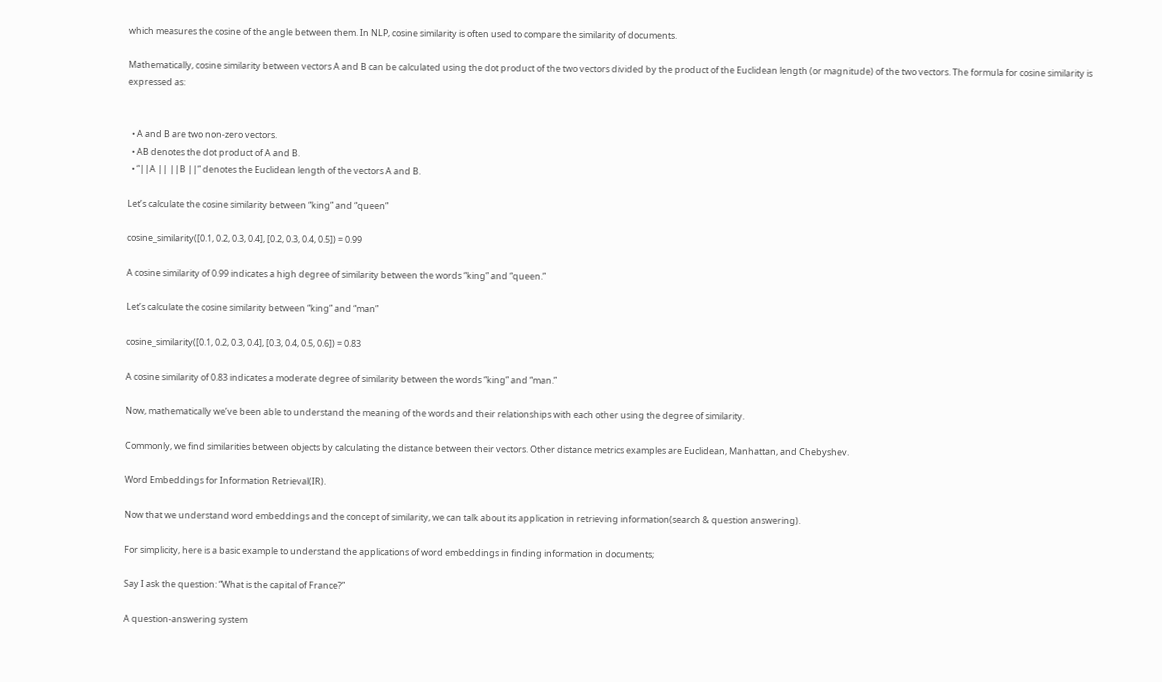which measures the cosine of the angle between them. In NLP, cosine similarity is often used to compare the similarity of documents.

Mathematically, cosine similarity between vectors A and B can be calculated using the dot product of the two vectors divided by the product of the Euclidean length (or magnitude) of the two vectors. The formula for cosine similarity is expressed as:


  • A and B are two non-zero vectors.
  • AB denotes the dot product of A and B.
  • “||A || ||B ||” denotes the Euclidean length of the vectors A and B.

Let’s calculate the cosine similarity between “king” and “queen”

cosine_similarity([0.1, 0.2, 0.3, 0.4], [0.2, 0.3, 0.4, 0.5]) = 0.99

A cosine similarity of 0.99 indicates a high degree of similarity between the words “king” and “queen.”

Let’s calculate the cosine similarity between “king” and “man”

cosine_similarity([0.1, 0.2, 0.3, 0.4], [0.3, 0.4, 0.5, 0.6]) = 0.83

A cosine similarity of 0.83 indicates a moderate degree of similarity between the words “king” and “man.”

Now, mathematically we’ve been able to understand the meaning of the words and their relationships with each other using the degree of similarity.

Commonly, we find similarities between objects by calculating the distance between their vectors. Other distance metrics examples are Euclidean, Manhattan, and Chebyshev.

Word Embeddings for Information Retrieval(IR).

Now that we understand word embeddings and the concept of similarity, we can talk about its application in retrieving information(search & question answering).

For simplicity, here is a basic example to understand the applications of word embeddings in finding information in documents;

Say I ask the question: “What is the capital of France?”

A question-answering system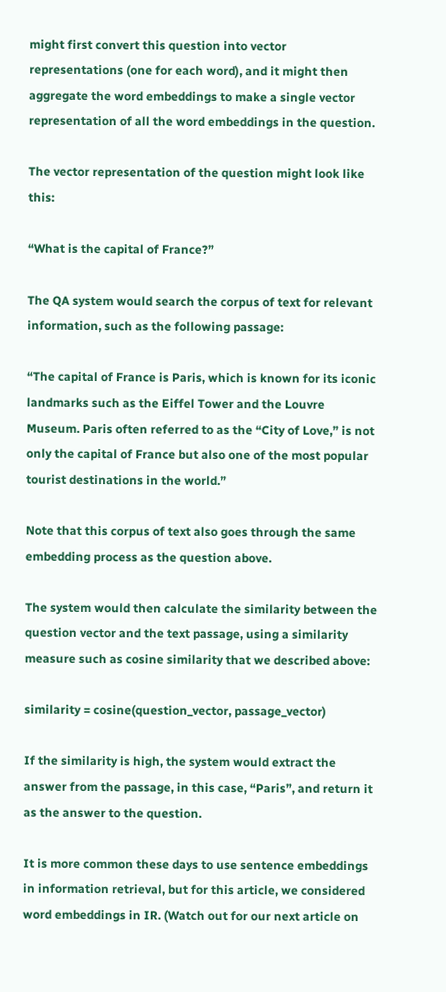might first convert this question into vector representations (one for each word), and it might then aggregate the word embeddings to make a single vector representation of all the word embeddings in the question.

The vector representation of the question might look like this:

“What is the capital of France?”

The QA system would search the corpus of text for relevant information, such as the following passage:

“The capital of France is Paris, which is known for its iconic landmarks such as the Eiffel Tower and the Louvre Museum. Paris often referred to as the “City of Love,” is not only the capital of France but also one of the most popular tourist destinations in the world.”

Note that this corpus of text also goes through the same embedding process as the question above.

The system would then calculate the similarity between the question vector and the text passage, using a similarity measure such as cosine similarity that we described above:

similarity = cosine(question_vector, passage_vector)

If the similarity is high, the system would extract the answer from the passage, in this case, “Paris”, and return it as the answer to the question.

It is more common these days to use sentence embeddings in information retrieval, but for this article, we considered word embeddings in IR. (Watch out for our next article on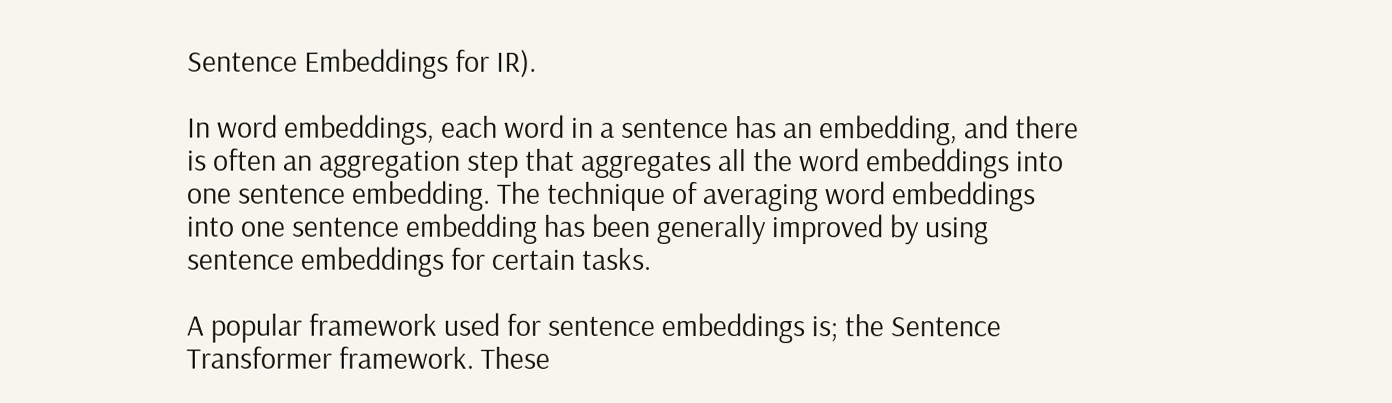Sentence Embeddings for IR).

In word embeddings, each word in a sentence has an embedding, and there is often an aggregation step that aggregates all the word embeddings into one sentence embedding. The technique of averaging word embeddings into one sentence embedding has been generally improved by using sentence embeddings for certain tasks.

A popular framework used for sentence embeddings is; the Sentence Transformer framework. These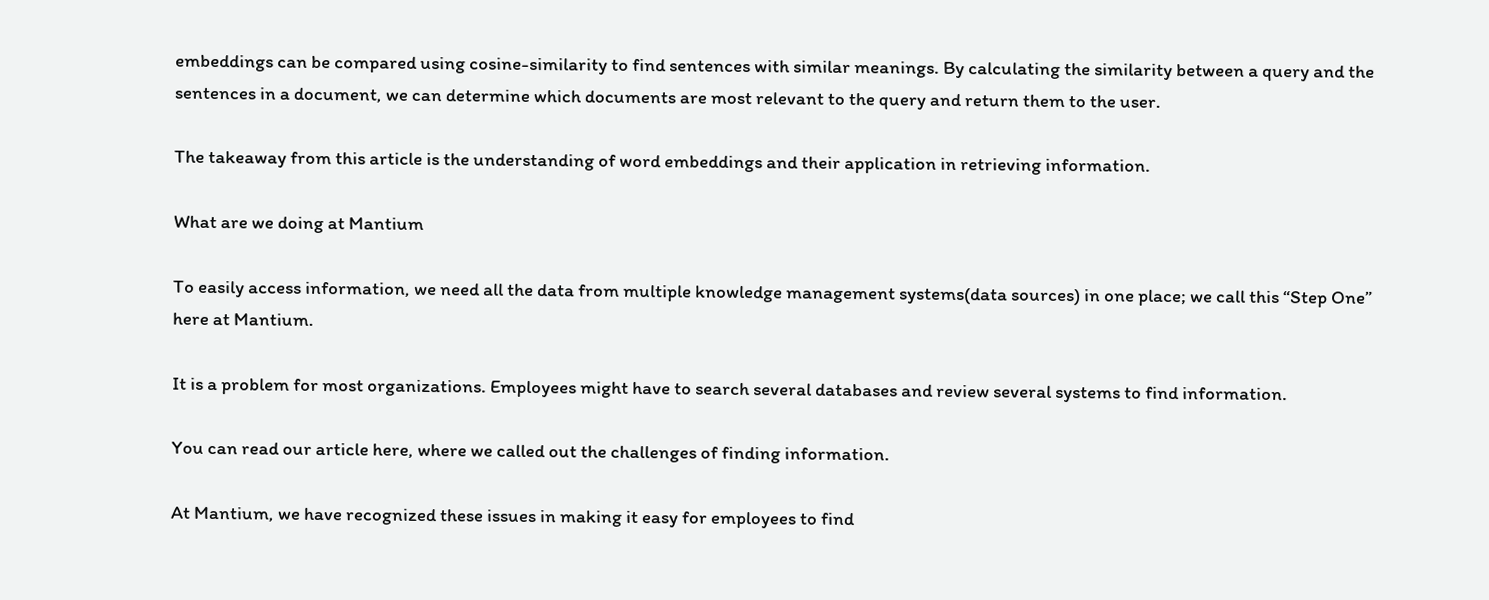embeddings can be compared using cosine-similarity to find sentences with similar meanings. By calculating the similarity between a query and the sentences in a document, we can determine which documents are most relevant to the query and return them to the user.

The takeaway from this article is the understanding of word embeddings and their application in retrieving information.

What are we doing at Mantium

To easily access information, we need all the data from multiple knowledge management systems(data sources) in one place; we call this “Step One” here at Mantium.

It is a problem for most organizations. Employees might have to search several databases and review several systems to find information.

You can read our article here, where we called out the challenges of finding information.

At Mantium, we have recognized these issues in making it easy for employees to find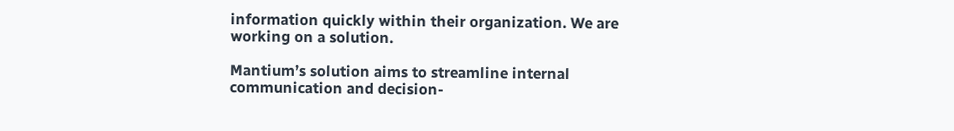information quickly within their organization. We are working on a solution.

Mantium’s solution aims to streamline internal communication and decision-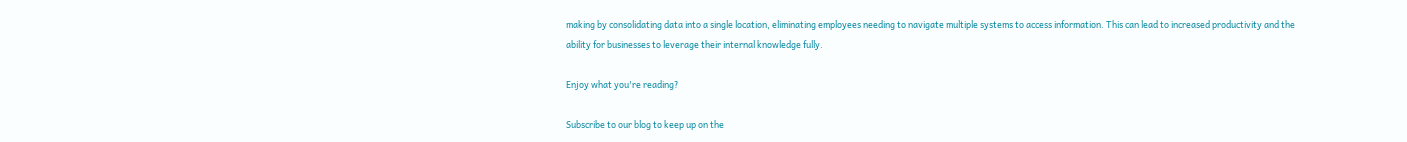making by consolidating data into a single location, eliminating employees needing to navigate multiple systems to access information. This can lead to increased productivity and the ability for businesses to leverage their internal knowledge fully.

Enjoy what you're reading?

Subscribe to our blog to keep up on the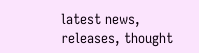latest news, releases, thought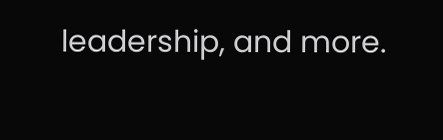leadership, and more.